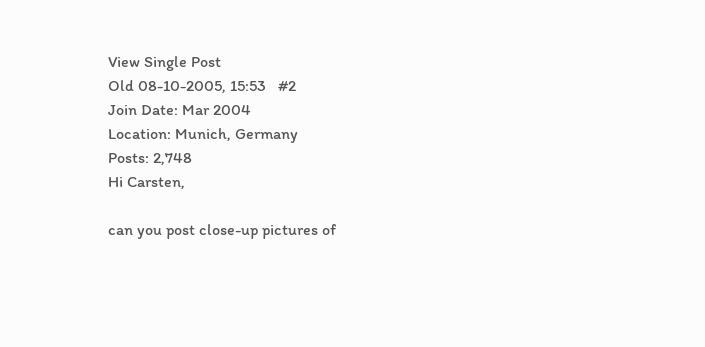View Single Post
Old 08-10-2005, 15:53   #2
Join Date: Mar 2004
Location: Munich, Germany
Posts: 2,748
Hi Carsten,

can you post close-up pictures of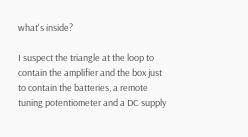what's inside?

I suspect the triangle at the loop to contain the amplifier and the box just to contain the batteries, a remote tuning potentiometer and a DC supply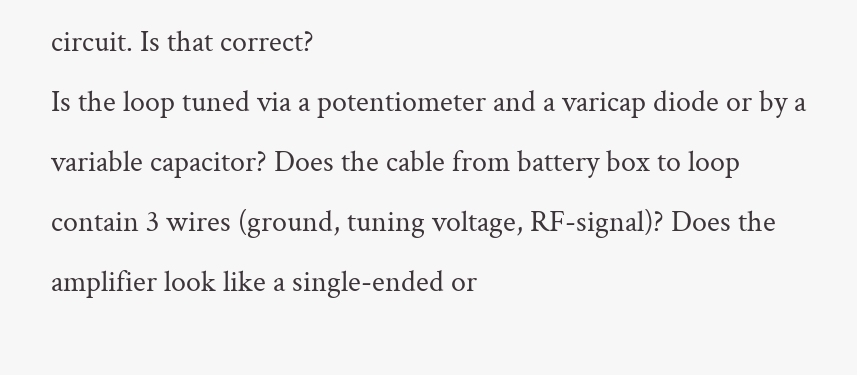circuit. Is that correct?
Is the loop tuned via a potentiometer and a varicap diode or by a variable capacitor? Does the cable from battery box to loop contain 3 wires (ground, tuning voltage, RF-signal)? Does the amplifier look like a single-ended or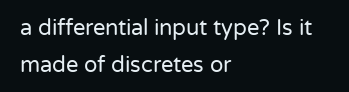a differential input type? Is it made of discretes or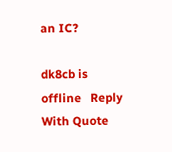an IC?

dk8cb is offline   Reply With Quote